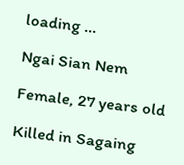loading ...

Ngai Sian Nem

Female, 27 years old

Killed in Sagaing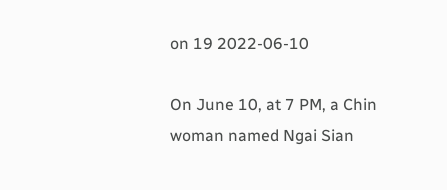on 19 2022-06-10

On June 10, at 7 PM, a Chin woman named Ngai Sian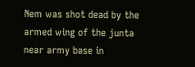Nem was shot dead by the armed wing of the junta near army base in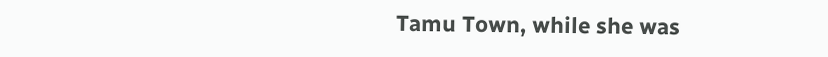Tamu Town, while she was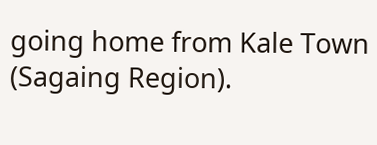going home from Kale Town (Sagaing Region).